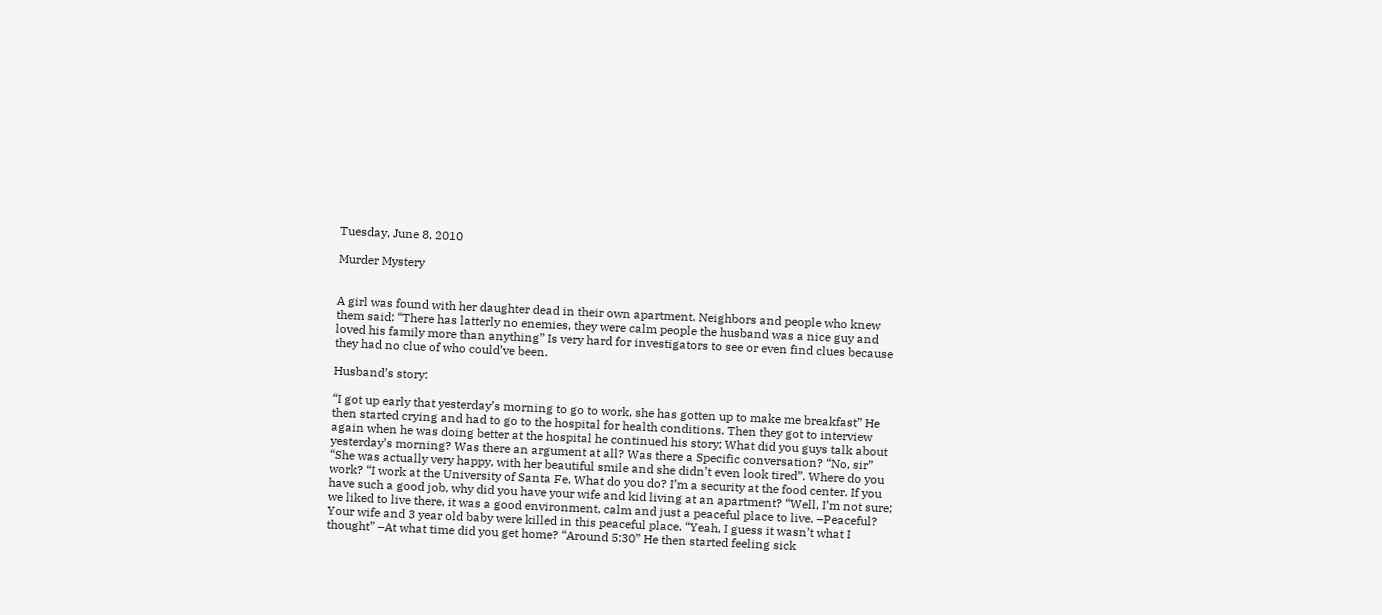Tuesday, June 8, 2010

Murder Mystery


A girl was found with her daughter dead in their own apartment. Neighbors and people who knew them said: “There has latterly no enemies, they were calm people the husband was a nice guy and loved his family more than anything” Is very hard for investigators to see or even find clues because they had no clue of who could’ve been.

Husband’s story:

“I got up early that yesterday’s morning to go to work, she has gotten up to make me breakfast” He then started crying and had to go to the hospital for health conditions. Then they got to interview again when he was doing better at the hospital he continued his story; What did you guys talk about yesterday’s morning? Was there an argument at all? Was there a Specific conversation? “No, sir” “She was actually very happy, with her beautiful smile and she didn’t even look tired”. Where do you work? “I work at the University of Santa Fe. What do you do? I’m a security at the food center. If you have such a good job, why did you have your wife and kid living at an apartment? “Well, I’m not sure; we liked to live there, it was a good environment, calm and just a peaceful place to live. –Peaceful? Your wife and 3 year old baby were killed in this peaceful place. “Yeah, I guess it wasn’t what I thought” –At what time did you get home? “Around 5:30” He then started feeling sick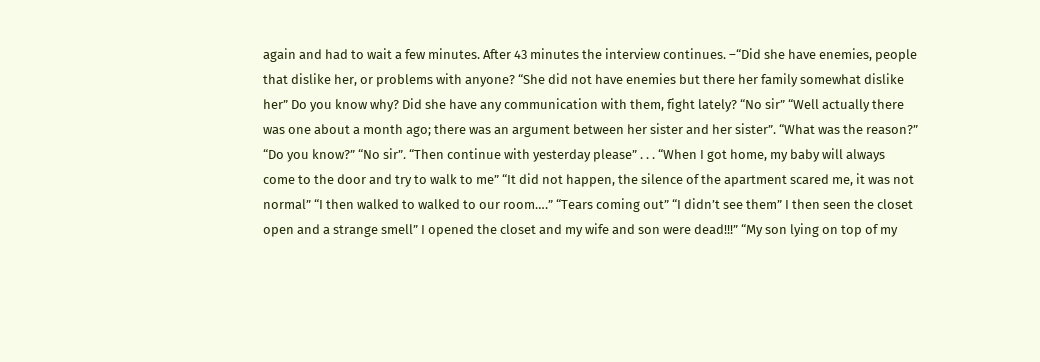again and had to wait a few minutes. After 43 minutes the interview continues. –“Did she have enemies, people that dislike her, or problems with anyone? “She did not have enemies but there her family somewhat dislike her” Do you know why? Did she have any communication with them, fight lately? “No sir” “Well actually there was one about a month ago; there was an argument between her sister and her sister”. “What was the reason?” “Do you know?” “No sir”. “Then continue with yesterday please” . . . “When I got home, my baby will always come to the door and try to walk to me” “It did not happen, the silence of the apartment scared me, it was not normal” “I then walked to walked to our room….” “Tears coming out” “I didn’t see them” I then seen the closet open and a strange smell” I opened the closet and my wife and son were dead!!!” “My son lying on top of my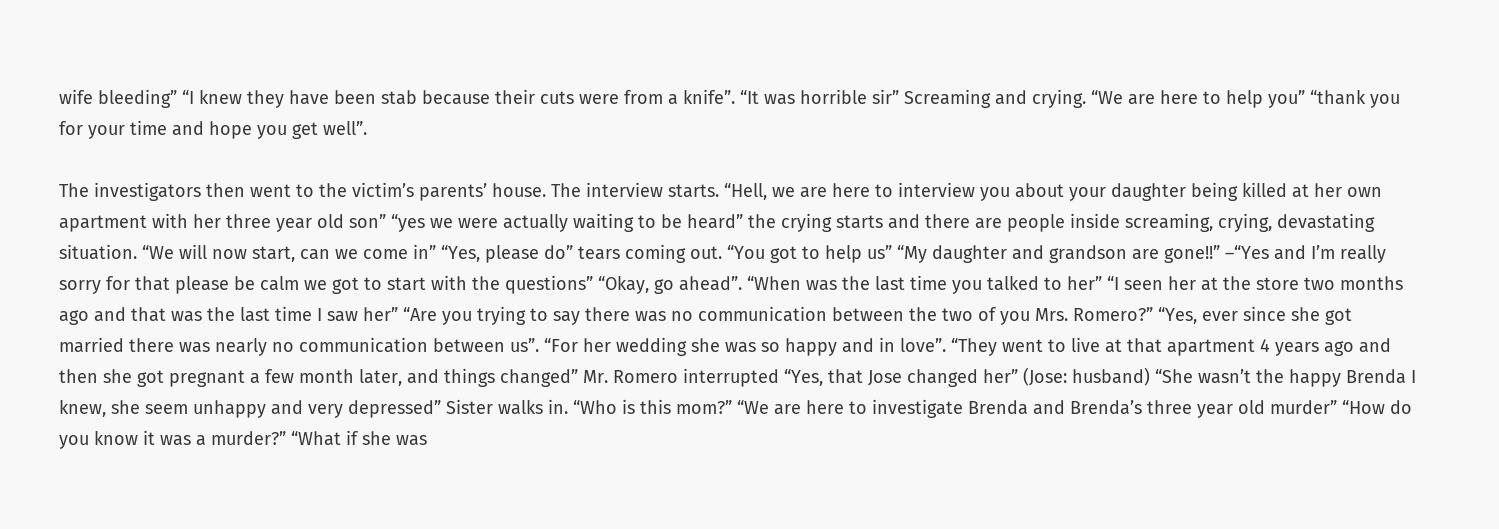wife bleeding” “I knew they have been stab because their cuts were from a knife”. “It was horrible sir” Screaming and crying. “We are here to help you” “thank you for your time and hope you get well”.

The investigators then went to the victim’s parents’ house. The interview starts. “Hell, we are here to interview you about your daughter being killed at her own apartment with her three year old son” “yes we were actually waiting to be heard” the crying starts and there are people inside screaming, crying, devastating situation. “We will now start, can we come in” “Yes, please do” tears coming out. “You got to help us” “My daughter and grandson are gone!!” –“Yes and I’m really sorry for that please be calm we got to start with the questions” “Okay, go ahead”. “When was the last time you talked to her” “I seen her at the store two months ago and that was the last time I saw her” “Are you trying to say there was no communication between the two of you Mrs. Romero?” “Yes, ever since she got married there was nearly no communication between us”. “For her wedding she was so happy and in love”. “They went to live at that apartment 4 years ago and then she got pregnant a few month later, and things changed” Mr. Romero interrupted “Yes, that Jose changed her” (Jose: husband) “She wasn’t the happy Brenda I knew, she seem unhappy and very depressed” Sister walks in. “Who is this mom?” “We are here to investigate Brenda and Brenda’s three year old murder” “How do you know it was a murder?” “What if she was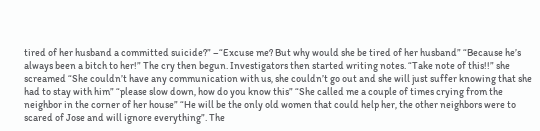tired of her husband a committed suicide?” –“Excuse me? But why would she be tired of her husband” “Because he’s always been a bitch to her!” The cry then begun. Investigators then started writing notes. “Take note of this!!” she screamed “She couldn’t have any communication with us, she couldn’t go out and she will just suffer knowing that she had to stay with him” “please slow down, how do you know this” “She called me a couple of times crying from the neighbor in the corner of her house” “He will be the only old women that could help her, the other neighbors were to scared of Jose and will ignore everything”. The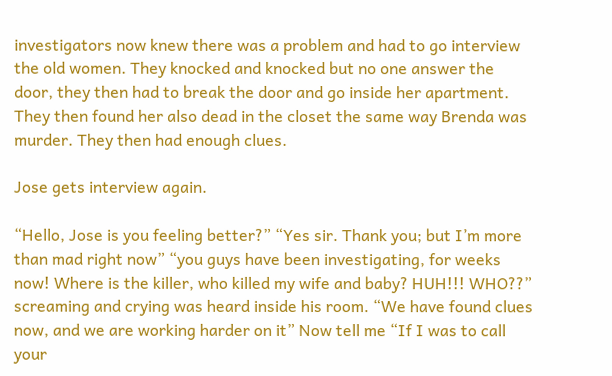investigators now knew there was a problem and had to go interview the old women. They knocked and knocked but no one answer the door, they then had to break the door and go inside her apartment. They then found her also dead in the closet the same way Brenda was murder. They then had enough clues.

Jose gets interview again.

“Hello, Jose is you feeling better?” “Yes sir. Thank you; but I’m more than mad right now” “you guys have been investigating, for weeks now! Where is the killer, who killed my wife and baby? HUH!!! WHO??” screaming and crying was heard inside his room. “We have found clues now, and we are working harder on it” Now tell me “If I was to call your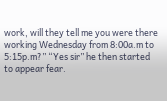work, will they tell me you were there working Wednesday from 8:00a.m to 5:15p.m?” “Yes sir” he then started to appear fear.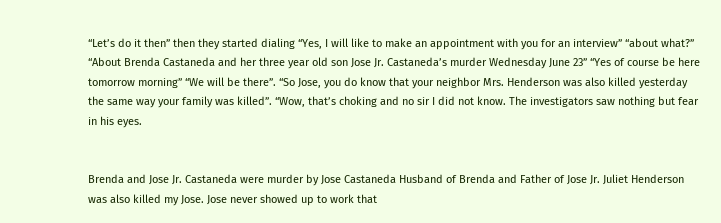“Let’s do it then” then they started dialing “Yes, I will like to make an appointment with you for an interview” “about what?” “About Brenda Castaneda and her three year old son Jose Jr. Castaneda’s murder Wednesday June 23” “Yes of course be here tomorrow morning” “We will be there”. “So Jose, you do know that your neighbor Mrs. Henderson was also killed yesterday the same way your family was killed”. “Wow, that’s choking and no sir I did not know. The investigators saw nothing but fear in his eyes.


Brenda and Jose Jr. Castaneda were murder by Jose Castaneda Husband of Brenda and Father of Jose Jr. Juliet Henderson was also killed my Jose. Jose never showed up to work that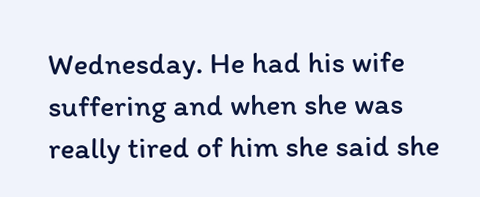Wednesday. He had his wife suffering and when she was really tired of him she said she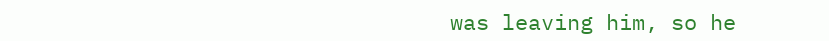was leaving him, so he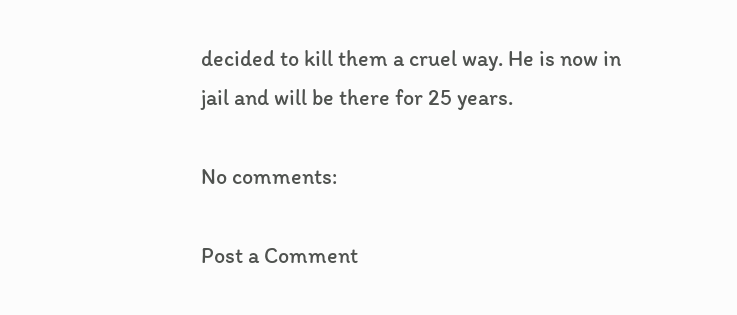decided to kill them a cruel way. He is now in jail and will be there for 25 years.

No comments:

Post a Comment